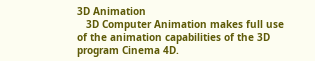3D Animation
   3D Computer Animation makes full use of the animation capabilities of the 3D program Cinema 4D.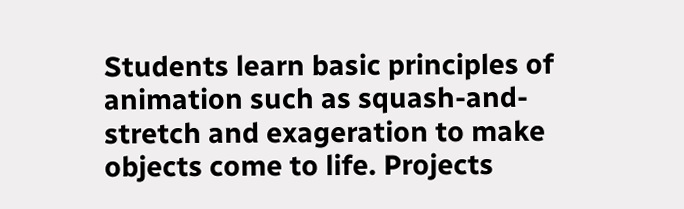Students learn basic principles of animation such as squash-and-stretch and exageration to make objects come to life. Projects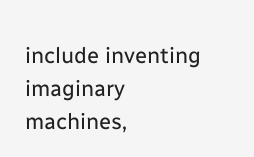include inventing imaginary machines,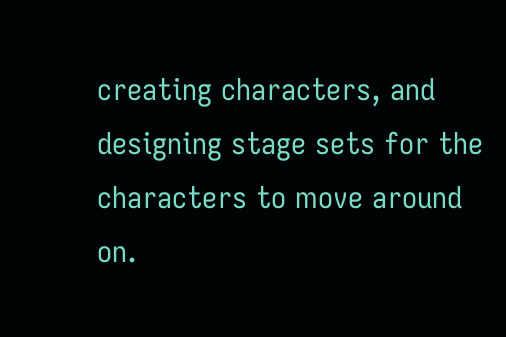creating characters, and designing stage sets for the characters to move around on.